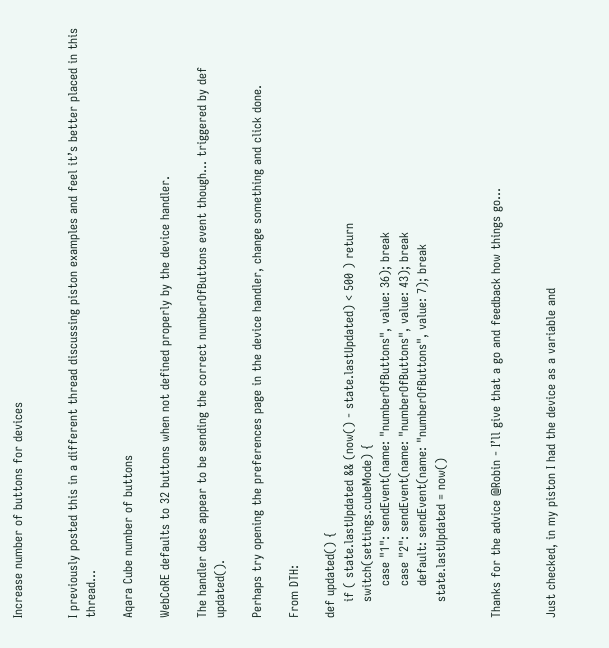Increase number of buttons for devices


I previously posted this in a different thread discussing piston examples and feel it’s better placed in this thread…

Aqara Cube number of buttons

WebCoRE defaults to 32 buttons when not defined properly by the device handler.

The handler does appear to be sending the correct numberOfButtons event though… triggered by def updated().

Perhaps try opening the preferences page in the device handler, change something and click done.

From DTH:

def updated() {
    if ( state.lastUpdated && (now() - state.lastUpdated) < 500 ) return
    switch(settings.cubeMode) {
        case "1": sendEvent(name: "numberOfButtons", value: 36); break
        case "2": sendEvent(name: "numberOfButtons", value: 43); break
        default: sendEvent(name: "numberOfButtons", value: 7); break
    state.lastUpdated = now()


Thanks for the advice @Robin - I’ll give that a go and feedback how things go…


Just checked, in my piston I had the device as a variable and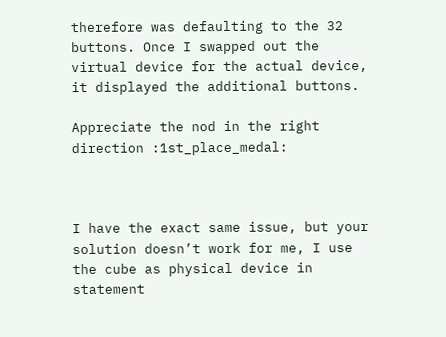therefore was defaulting to the 32 buttons. Once I swapped out the virtual device for the actual device, it displayed the additional buttons.

Appreciate the nod in the right direction :1st_place_medal:



I have the exact same issue, but your solution doesn’t work for me, I use the cube as physical device in statement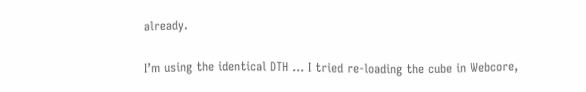already.

I’m using the identical DTH … I tried re-loading the cube in Webcore,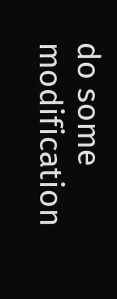do some modification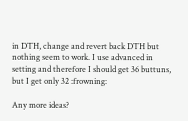in DTH, change and revert back DTH but nothing seem to work. I use advanced in setting and therefore I should get 36 buttuns, but I get only 32 :frowning:

Any more ideas?